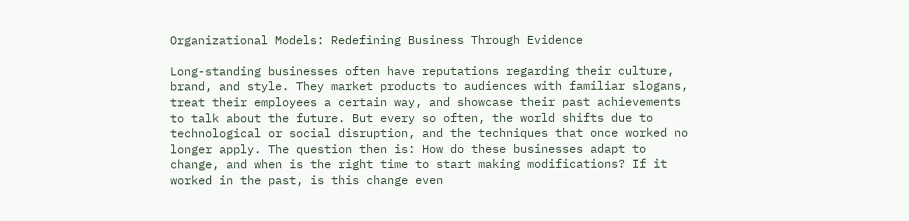Organizational Models: Redefining Business Through Evidence

Long-standing businesses often have reputations regarding their culture, brand, and style. They market products to audiences with familiar slogans, treat their employees a certain way, and showcase their past achievements to talk about the future. But every so often, the world shifts due to technological or social disruption, and the techniques that once worked no longer apply. The question then is: How do these businesses adapt to change, and when is the right time to start making modifications? If it worked in the past, is this change even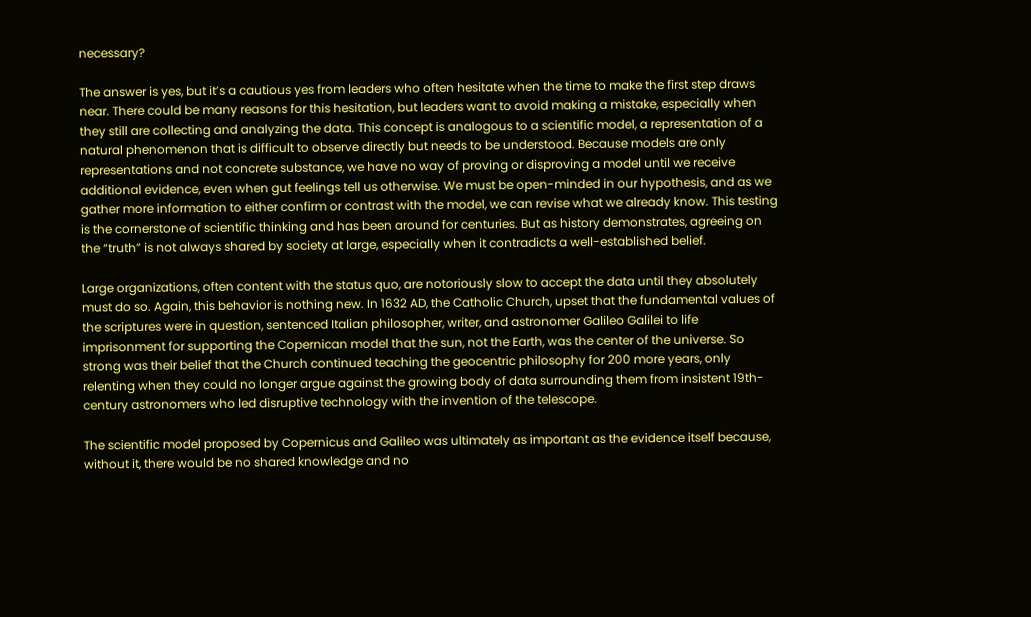necessary?

The answer is yes, but it’s a cautious yes from leaders who often hesitate when the time to make the first step draws near. There could be many reasons for this hesitation, but leaders want to avoid making a mistake, especially when they still are collecting and analyzing the data. This concept is analogous to a scientific model, a representation of a natural phenomenon that is difficult to observe directly but needs to be understood. Because models are only representations and not concrete substance, we have no way of proving or disproving a model until we receive additional evidence, even when gut feelings tell us otherwise. We must be open-minded in our hypothesis, and as we gather more information to either confirm or contrast with the model, we can revise what we already know. This testing is the cornerstone of scientific thinking and has been around for centuries. But as history demonstrates, agreeing on the “truth” is not always shared by society at large, especially when it contradicts a well-established belief.

Large organizations, often content with the status quo, are notoriously slow to accept the data until they absolutely must do so. Again, this behavior is nothing new. In 1632 AD, the Catholic Church, upset that the fundamental values of the scriptures were in question, sentenced Italian philosopher, writer, and astronomer Galileo Galilei to life imprisonment for supporting the Copernican model that the sun, not the Earth, was the center of the universe. So strong was their belief that the Church continued teaching the geocentric philosophy for 200 more years, only relenting when they could no longer argue against the growing body of data surrounding them from insistent 19th-century astronomers who led disruptive technology with the invention of the telescope.

The scientific model proposed by Copernicus and Galileo was ultimately as important as the evidence itself because, without it, there would be no shared knowledge and no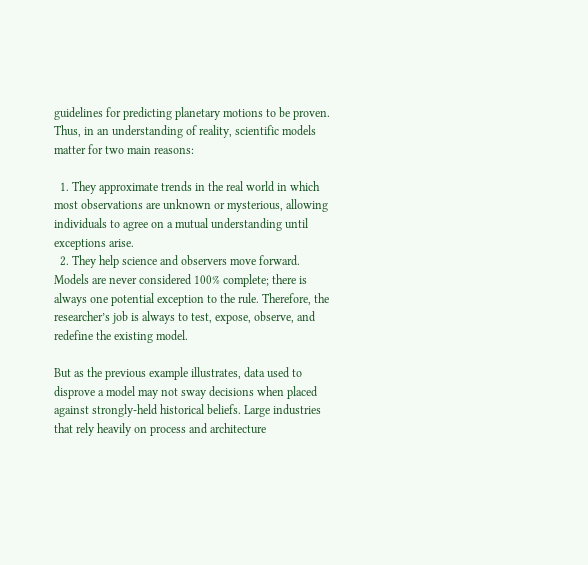guidelines for predicting planetary motions to be proven. Thus, in an understanding of reality, scientific models matter for two main reasons:

  1. They approximate trends in the real world in which most observations are unknown or mysterious, allowing individuals to agree on a mutual understanding until exceptions arise.
  2. They help science and observers move forward. Models are never considered 100% complete; there is always one potential exception to the rule. Therefore, the researcher’s job is always to test, expose, observe, and redefine the existing model.

But as the previous example illustrates, data used to disprove a model may not sway decisions when placed against strongly-held historical beliefs. Large industries that rely heavily on process and architecture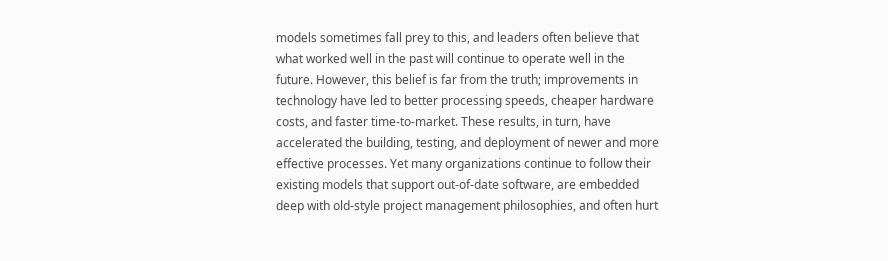models sometimes fall prey to this, and leaders often believe that what worked well in the past will continue to operate well in the future. However, this belief is far from the truth; improvements in technology have led to better processing speeds, cheaper hardware costs, and faster time-to-market. These results, in turn, have accelerated the building, testing, and deployment of newer and more effective processes. Yet many organizations continue to follow their existing models that support out-of-date software, are embedded deep with old-style project management philosophies, and often hurt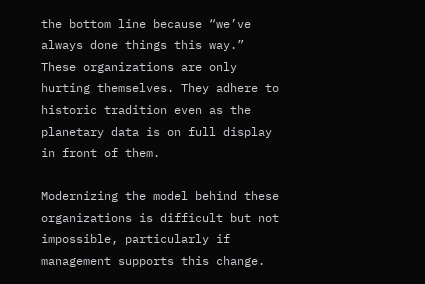the bottom line because “we’ve always done things this way.” These organizations are only hurting themselves. They adhere to historic tradition even as the planetary data is on full display in front of them.

Modernizing the model behind these organizations is difficult but not impossible, particularly if management supports this change.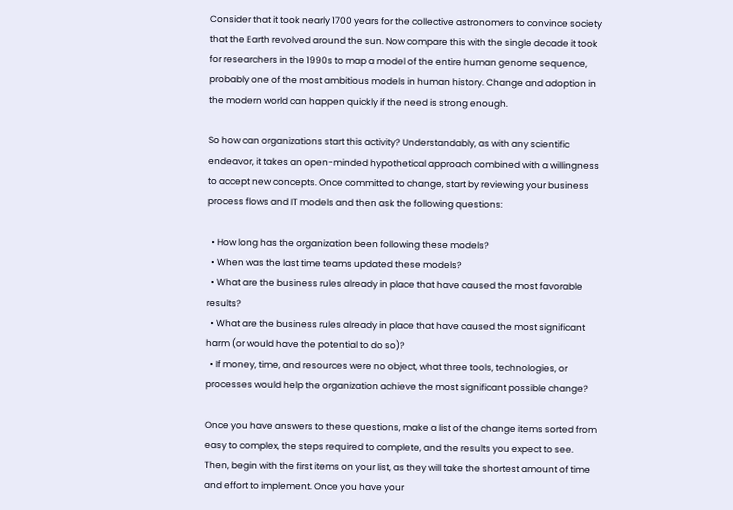Consider that it took nearly 1700 years for the collective astronomers to convince society that the Earth revolved around the sun. Now compare this with the single decade it took for researchers in the 1990s to map a model of the entire human genome sequence, probably one of the most ambitious models in human history. Change and adoption in the modern world can happen quickly if the need is strong enough.

So how can organizations start this activity? Understandably, as with any scientific endeavor, it takes an open-minded hypothetical approach combined with a willingness to accept new concepts. Once committed to change, start by reviewing your business process flows and IT models and then ask the following questions:

  • How long has the organization been following these models?
  • When was the last time teams updated these models?
  • What are the business rules already in place that have caused the most favorable results?
  • What are the business rules already in place that have caused the most significant harm (or would have the potential to do so)?
  • If money, time, and resources were no object, what three tools, technologies, or processes would help the organization achieve the most significant possible change?

Once you have answers to these questions, make a list of the change items sorted from easy to complex, the steps required to complete, and the results you expect to see. Then, begin with the first items on your list, as they will take the shortest amount of time and effort to implement. Once you have your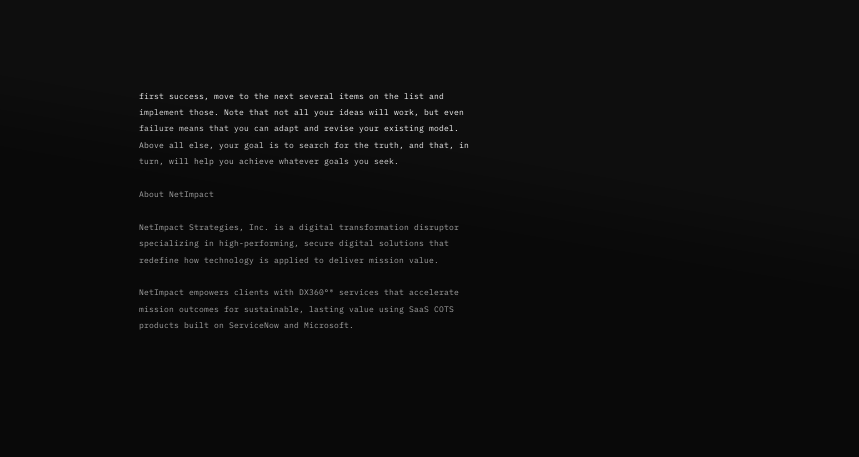first success, move to the next several items on the list and implement those. Note that not all your ideas will work, but even failure means that you can adapt and revise your existing model. Above all else, your goal is to search for the truth, and that, in turn, will help you achieve whatever goals you seek.

About NetImpact

NetImpact Strategies, Inc. is a digital transformation disruptor specializing in high-performing, secure digital solutions that redefine how technology is applied to deliver mission value.

NetImpact empowers clients with DX360°® services that accelerate mission outcomes for sustainable, lasting value using SaaS COTS products built on ServiceNow and Microsoft.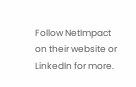Follow NetImpact on their website or LinkedIn for more.